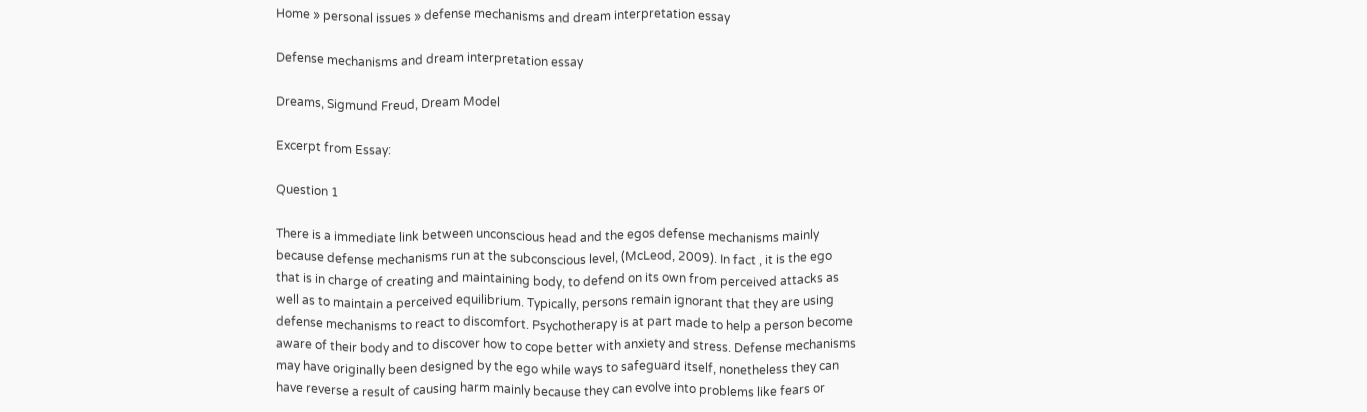Home » personal issues » defense mechanisms and dream interpretation essay

Defense mechanisms and dream interpretation essay

Dreams, Sigmund Freud, Dream Model

Excerpt from Essay:

Question 1

There is a immediate link between unconscious head and the egos defense mechanisms mainly because defense mechanisms run at the subconscious level, (McLeod, 2009). In fact , it is the ego that is in charge of creating and maintaining body, to defend on its own from perceived attacks as well as to maintain a perceived equilibrium. Typically, persons remain ignorant that they are using defense mechanisms to react to discomfort. Psychotherapy is at part made to help a person become aware of their body and to discover how to cope better with anxiety and stress. Defense mechanisms may have originally been designed by the ego while ways to safeguard itself, nonetheless they can have reverse a result of causing harm mainly because they can evolve into problems like fears or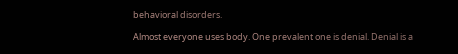behavioral disorders.

Almost everyone uses body. One prevalent one is denial. Denial is a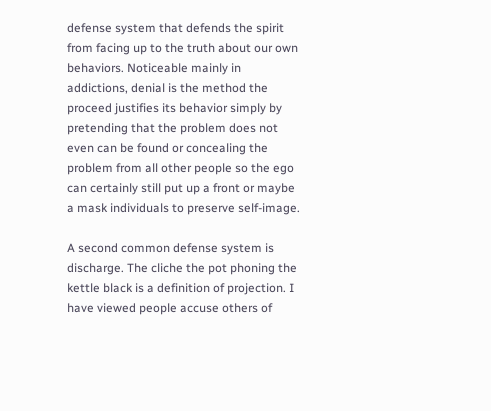defense system that defends the spirit from facing up to the truth about our own behaviors. Noticeable mainly in addictions, denial is the method the proceed justifies its behavior simply by pretending that the problem does not even can be found or concealing the problem from all other people so the ego can certainly still put up a front or maybe a mask individuals to preserve self-image.

A second common defense system is discharge. The cliche the pot phoning the kettle black is a definition of projection. I have viewed people accuse others of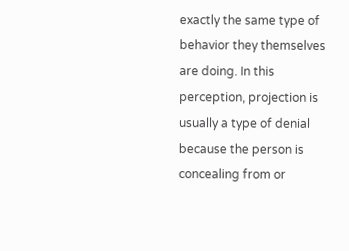exactly the same type of behavior they themselves are doing. In this perception, projection is usually a type of denial because the person is concealing from or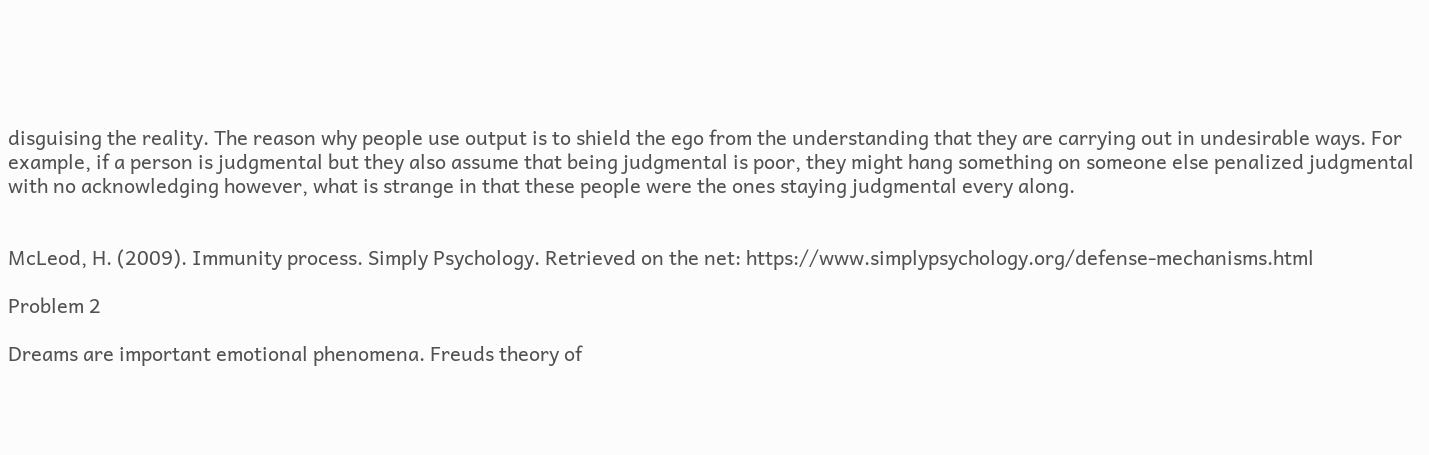disguising the reality. The reason why people use output is to shield the ego from the understanding that they are carrying out in undesirable ways. For example, if a person is judgmental but they also assume that being judgmental is poor, they might hang something on someone else penalized judgmental with no acknowledging however, what is strange in that these people were the ones staying judgmental every along.


McLeod, H. (2009). Immunity process. Simply Psychology. Retrieved on the net: https://www.simplypsychology.org/defense-mechanisms.html

Problem 2

Dreams are important emotional phenomena. Freuds theory of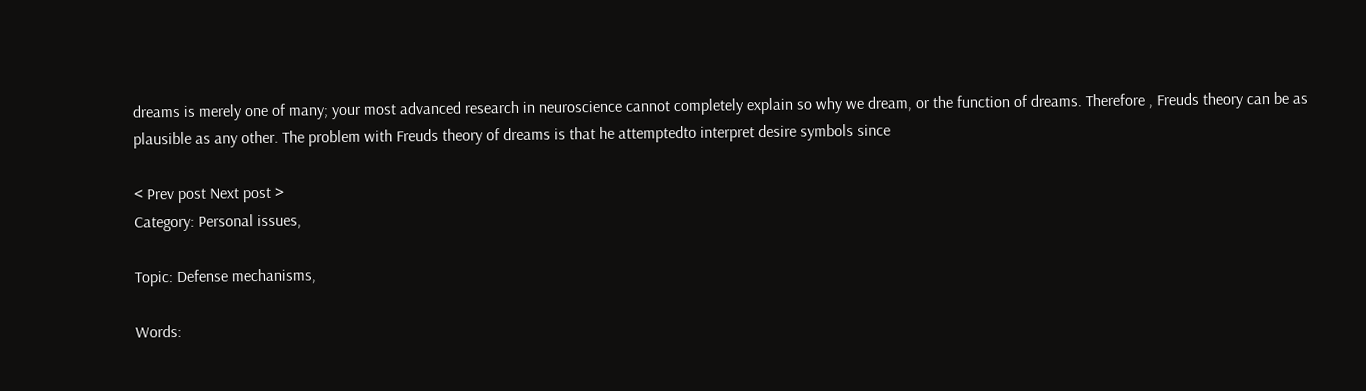dreams is merely one of many; your most advanced research in neuroscience cannot completely explain so why we dream, or the function of dreams. Therefore , Freuds theory can be as plausible as any other. The problem with Freuds theory of dreams is that he attemptedto interpret desire symbols since

< Prev post Next post >
Category: Personal issues,

Topic: Defense mechanisms,

Words: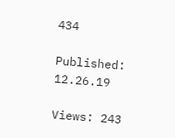434

Published: 12.26.19

Views: 243